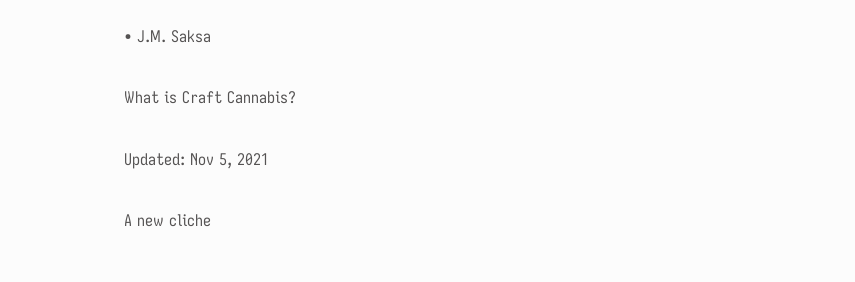• J.M. Saksa

What is Craft Cannabis?

Updated: Nov 5, 2021

A new cliche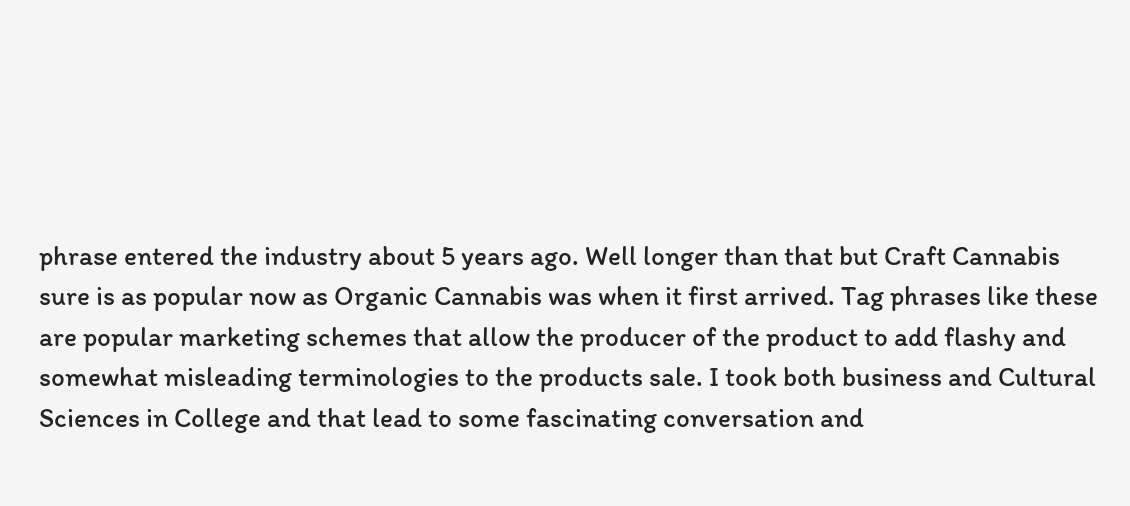phrase entered the industry about 5 years ago. Well longer than that but Craft Cannabis sure is as popular now as Organic Cannabis was when it first arrived. Tag phrases like these are popular marketing schemes that allow the producer of the product to add flashy and somewhat misleading terminologies to the products sale. I took both business and Cultural Sciences in College and that lead to some fascinating conversation and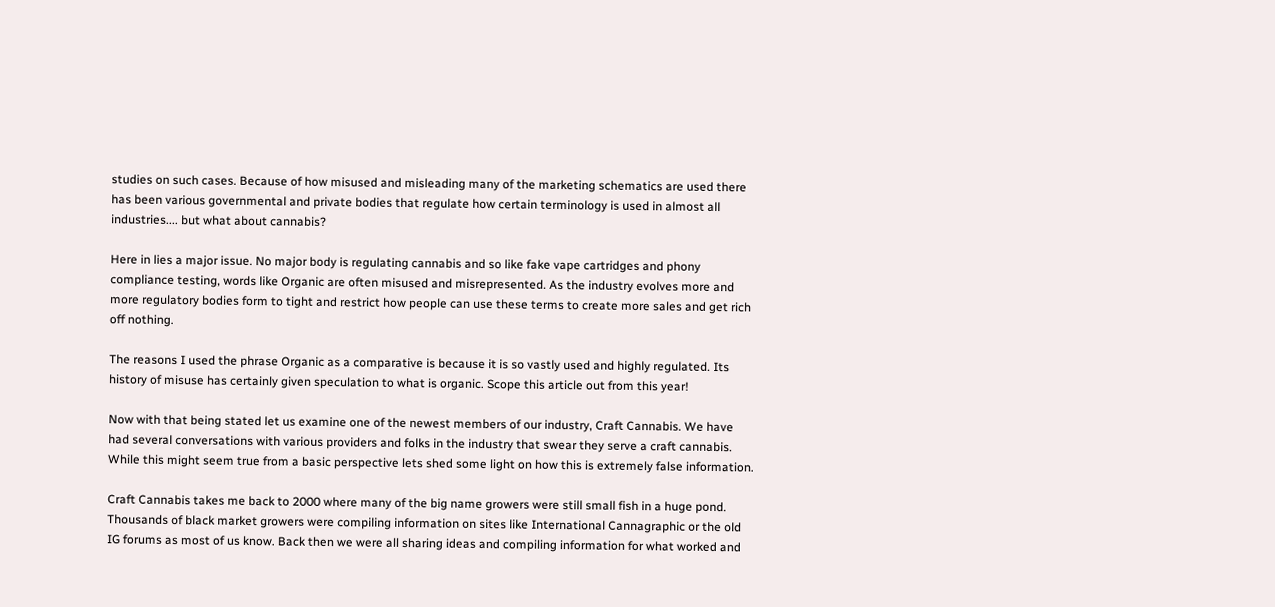studies on such cases. Because of how misused and misleading many of the marketing schematics are used there has been various governmental and private bodies that regulate how certain terminology is used in almost all industries.... but what about cannabis?

Here in lies a major issue. No major body is regulating cannabis and so like fake vape cartridges and phony compliance testing, words like Organic are often misused and misrepresented. As the industry evolves more and more regulatory bodies form to tight and restrict how people can use these terms to create more sales and get rich off nothing.

The reasons I used the phrase Organic as a comparative is because it is so vastly used and highly regulated. Its history of misuse has certainly given speculation to what is organic. Scope this article out from this year!

Now with that being stated let us examine one of the newest members of our industry, Craft Cannabis. We have had several conversations with various providers and folks in the industry that swear they serve a craft cannabis. While this might seem true from a basic perspective lets shed some light on how this is extremely false information.

Craft Cannabis takes me back to 2000 where many of the big name growers were still small fish in a huge pond. Thousands of black market growers were compiling information on sites like International Cannagraphic or the old IG forums as most of us know. Back then we were all sharing ideas and compiling information for what worked and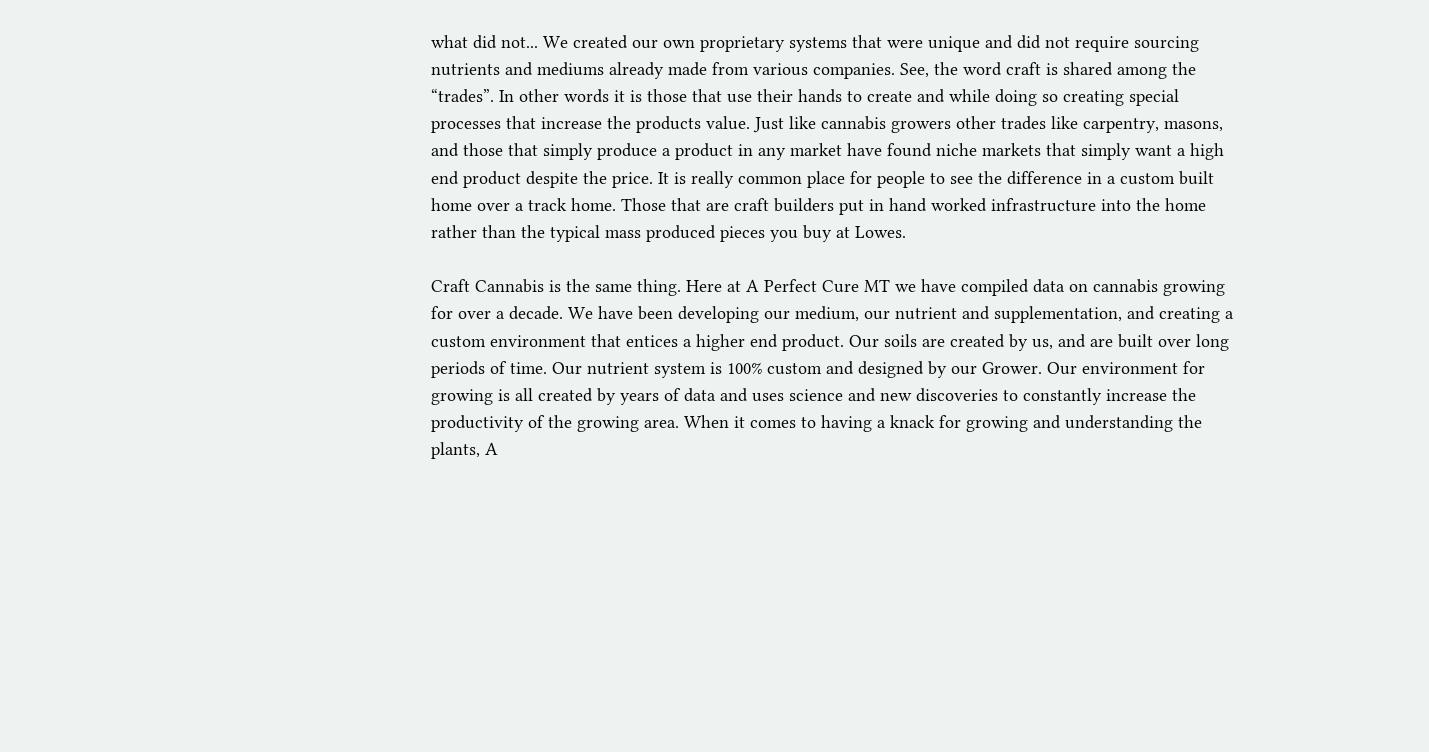what did not... We created our own proprietary systems that were unique and did not require sourcing nutrients and mediums already made from various companies. See, the word craft is shared among the “trades”. In other words it is those that use their hands to create and while doing so creating special processes that increase the products value. Just like cannabis growers other trades like carpentry, masons, and those that simply produce a product in any market have found niche markets that simply want a high end product despite the price. It is really common place for people to see the difference in a custom built home over a track home. Those that are craft builders put in hand worked infrastructure into the home rather than the typical mass produced pieces you buy at Lowes.

Craft Cannabis is the same thing. Here at A Perfect Cure MT we have compiled data on cannabis growing for over a decade. We have been developing our medium, our nutrient and supplementation, and creating a custom environment that entices a higher end product. Our soils are created by us, and are built over long periods of time. Our nutrient system is 100% custom and designed by our Grower. Our environment for growing is all created by years of data and uses science and new discoveries to constantly increase the productivity of the growing area. When it comes to having a knack for growing and understanding the plants, A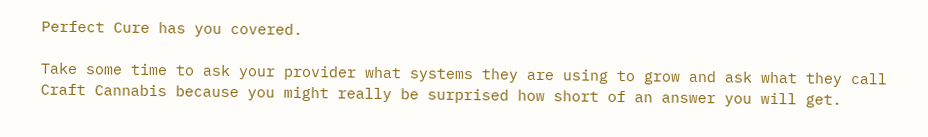Perfect Cure has you covered.

Take some time to ask your provider what systems they are using to grow and ask what they call Craft Cannabis because you might really be surprised how short of an answer you will get.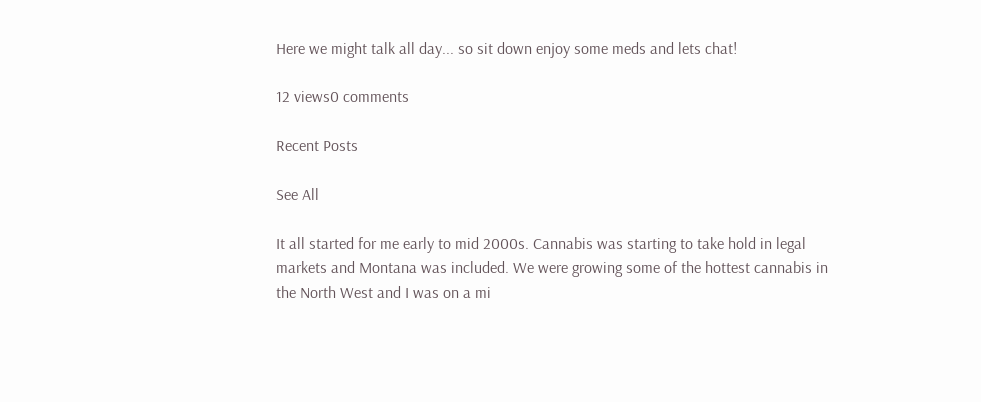Here we might talk all day... so sit down enjoy some meds and lets chat!

12 views0 comments

Recent Posts

See All

It all started for me early to mid 2000s. Cannabis was starting to take hold in legal markets and Montana was included. We were growing some of the hottest cannabis in the North West and I was on a mi